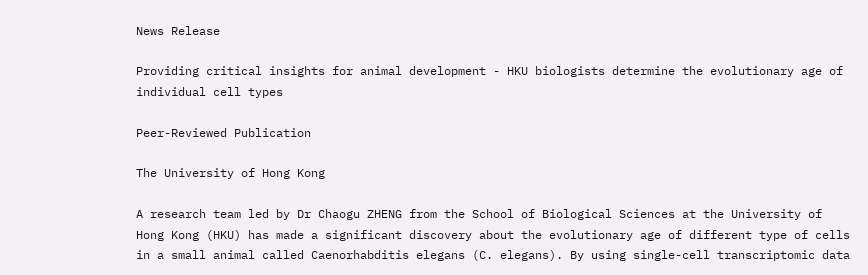News Release

Providing critical insights for animal development - HKU biologists determine the evolutionary age of individual cell types

Peer-Reviewed Publication

The University of Hong Kong

A research team led by Dr Chaogu ZHENG from the School of Biological Sciences at the University of Hong Kong (HKU) has made a significant discovery about the evolutionary age of different type of cells in a small animal called Caenorhabditis elegans (C. elegans). By using single-cell transcriptomic data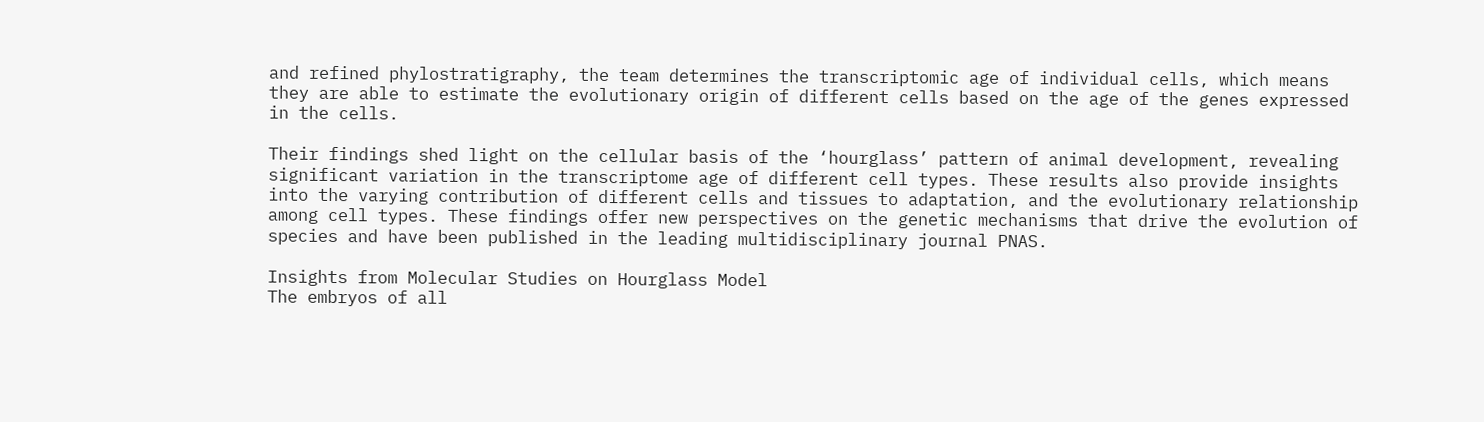and refined phylostratigraphy, the team determines the transcriptomic age of individual cells, which means they are able to estimate the evolutionary origin of different cells based on the age of the genes expressed in the cells.

Their findings shed light on the cellular basis of the ‘hourglass’ pattern of animal development, revealing significant variation in the transcriptome age of different cell types. These results also provide insights into the varying contribution of different cells and tissues to adaptation, and the evolutionary relationship among cell types. These findings offer new perspectives on the genetic mechanisms that drive the evolution of species and have been published in the leading multidisciplinary journal PNAS.

Insights from Molecular Studies on Hourglass Model
The embryos of all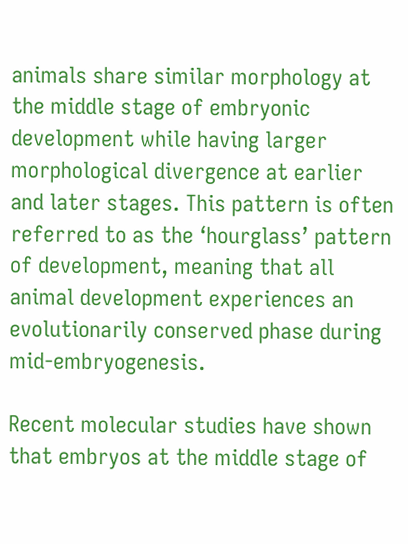animals share similar morphology at the middle stage of embryonic development while having larger morphological divergence at earlier and later stages. This pattern is often referred to as the ‘hourglass’ pattern of development, meaning that all animal development experiences an evolutionarily conserved phase during mid-embryogenesis.

Recent molecular studies have shown that embryos at the middle stage of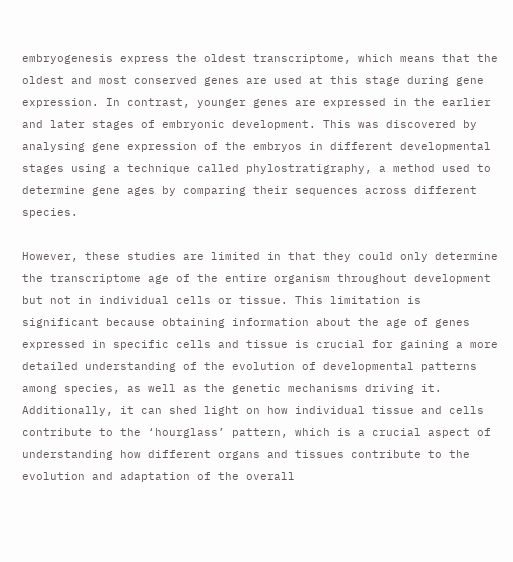embryogenesis express the oldest transcriptome, which means that the oldest and most conserved genes are used at this stage during gene expression. In contrast, younger genes are expressed in the earlier and later stages of embryonic development. This was discovered by analysing gene expression of the embryos in different developmental stages using a technique called phylostratigraphy, a method used to determine gene ages by comparing their sequences across different species.

However, these studies are limited in that they could only determine the transcriptome age of the entire organism throughout development but not in individual cells or tissue. This limitation is significant because obtaining information about the age of genes expressed in specific cells and tissue is crucial for gaining a more detailed understanding of the evolution of developmental patterns among species, as well as the genetic mechanisms driving it. Additionally, it can shed light on how individual tissue and cells contribute to the ‘hourglass’ pattern, which is a crucial aspect of understanding how different organs and tissues contribute to the evolution and adaptation of the overall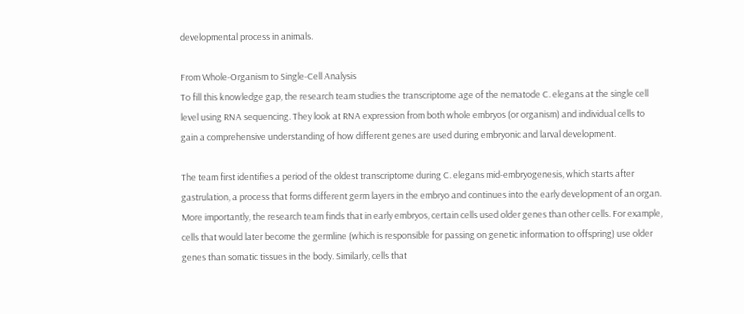developmental process in animals.

From Whole-Organism to Single-Cell Analysis
To fill this knowledge gap, the research team studies the transcriptome age of the nematode C. elegans at the single cell level using RNA sequencing. They look at RNA expression from both whole embryos (or organism) and individual cells to gain a comprehensive understanding of how different genes are used during embryonic and larval development.

The team first identifies a period of the oldest transcriptome during C. elegans mid-embryogenesis, which starts after gastrulation, a process that forms different germ layers in the embryo and continues into the early development of an organ. More importantly, the research team finds that in early embryos, certain cells used older genes than other cells. For example, cells that would later become the germline (which is responsible for passing on genetic information to offspring) use older genes than somatic tissues in the body. Similarly, cells that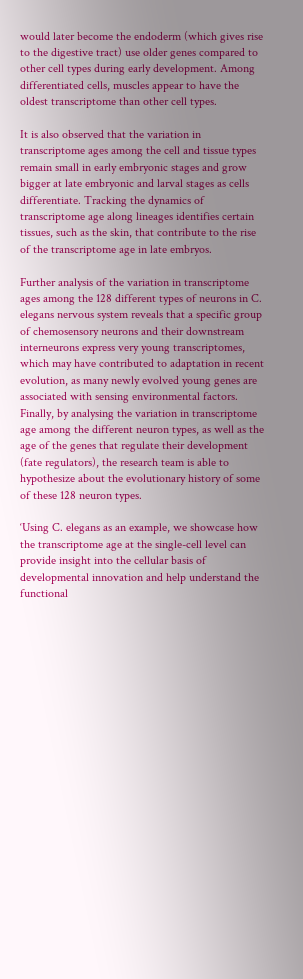would later become the endoderm (which gives rise to the digestive tract) use older genes compared to other cell types during early development. Among differentiated cells, muscles appear to have the oldest transcriptome than other cell types.

It is also observed that the variation in transcriptome ages among the cell and tissue types remain small in early embryonic stages and grow bigger at late embryonic and larval stages as cells differentiate. Tracking the dynamics of transcriptome age along lineages identifies certain tissues, such as the skin, that contribute to the rise of the transcriptome age in late embryos.

Further analysis of the variation in transcriptome ages among the 128 different types of neurons in C. elegans nervous system reveals that a specific group of chemosensory neurons and their downstream interneurons express very young transcriptomes, which may have contributed to adaptation in recent evolution, as many newly evolved young genes are associated with sensing environmental factors. Finally, by analysing the variation in transcriptome age among the different neuron types, as well as the age of the genes that regulate their development (fate regulators), the research team is able to hypothesize about the evolutionary history of some of these 128 neuron types.

‘Using C. elegans as an example, we showcase how the transcriptome age at the single-cell level can provide insight into the cellular basis of developmental innovation and help understand the functional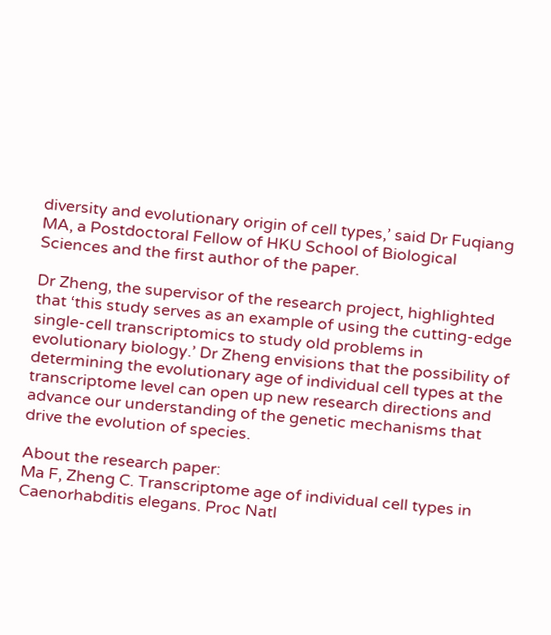diversity and evolutionary origin of cell types,’ said Dr Fuqiang MA, a Postdoctoral Fellow of HKU School of Biological Sciences and the first author of the paper.

Dr Zheng, the supervisor of the research project, highlighted that ‘this study serves as an example of using the cutting-edge single-cell transcriptomics to study old problems in evolutionary biology.’ Dr Zheng envisions that the possibility of determining the evolutionary age of individual cell types at the transcriptome level can open up new research directions and advance our understanding of the genetic mechanisms that drive the evolution of species.

About the research paper:
Ma F, Zheng C. Transcriptome age of individual cell types in Caenorhabditis elegans. Proc Natl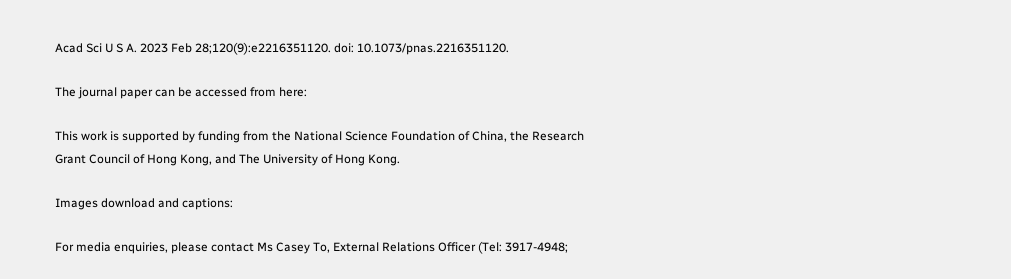Acad Sci U S A. 2023 Feb 28;120(9):e2216351120. doi: 10.1073/pnas.2216351120.

The journal paper can be accessed from here:

This work is supported by funding from the National Science Foundation of China, the Research Grant Council of Hong Kong, and The University of Hong Kong.

Images download and captions:

For media enquiries, please contact Ms Casey To, External Relations Officer (Tel: 3917-4948;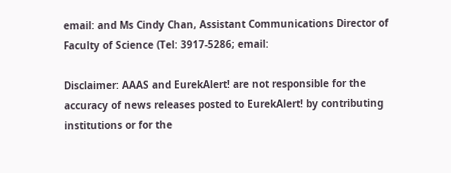email: and Ms Cindy Chan, Assistant Communications Director of Faculty of Science (Tel: 3917-5286; email:

Disclaimer: AAAS and EurekAlert! are not responsible for the accuracy of news releases posted to EurekAlert! by contributing institutions or for the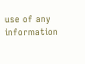use of any information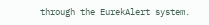through the EurekAlert system.